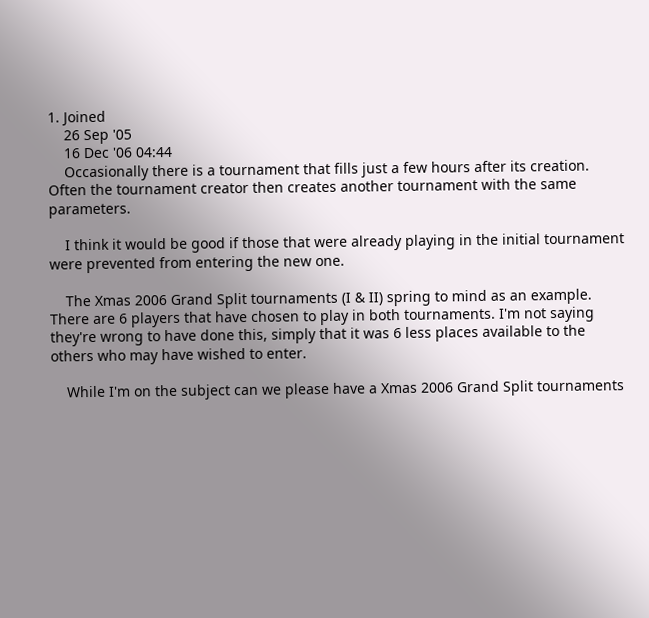1. Joined
    26 Sep '05
    16 Dec '06 04:44
    Occasionally there is a tournament that fills just a few hours after its creation. Often the tournament creator then creates another tournament with the same parameters.

    I think it would be good if those that were already playing in the initial tournament were prevented from entering the new one.

    The Xmas 2006 Grand Split tournaments (I & II) spring to mind as an example. There are 6 players that have chosen to play in both tournaments. I'm not saying they're wrong to have done this, simply that it was 6 less places available to the others who may have wished to enter.

    While I'm on the subject can we please have a Xmas 2006 Grand Split tournaments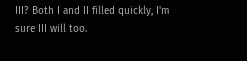III? Both I and II filled quickly, I'm sure III will too.